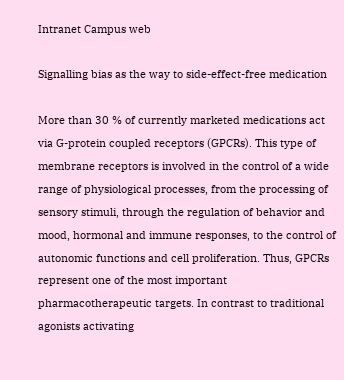Intranet Campus web

Signalling bias as the way to side-effect-free medication

More than 30 % of currently marketed medications act via G-protein coupled receptors (GPCRs). This type of membrane receptors is involved in the control of a wide range of physiological processes, from the processing of sensory stimuli, through the regulation of behavior and mood, hormonal and immune responses, to the control of autonomic functions and cell proliferation. Thus, GPCRs represent one of the most important pharmacotherapeutic targets. In contrast to traditional agonists activating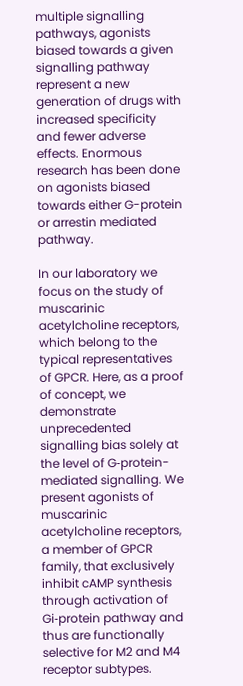multiple signalling pathways, agonists biased towards a given signalling pathway represent a new generation of drugs with increased specificity and fewer adverse effects. Enormous research has been done on agonists biased towards either G-protein or arrestin mediated pathway.

In our laboratory we focus on the study of muscarinic acetylcholine receptors, which belong to the typical representatives of GPCR. Here, as a proof of concept, we demonstrate unprecedented signalling bias solely at the level of G‑protein-mediated signalling. We present agonists of muscarinic acetylcholine receptors, a member of GPCR family, that exclusively inhibit cAMP synthesis through activation of Gi‑protein pathway and thus are functionally selective for M2 and M4 receptor subtypes.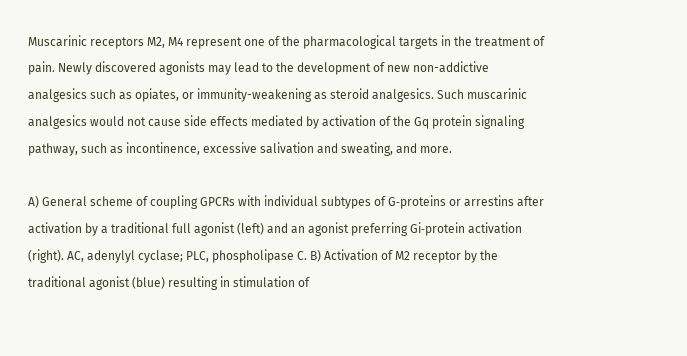Muscarinic receptors M2, M4 represent one of the pharmacological targets in the treatment of pain. Newly discovered agonists may lead to the development of new non-addictive analgesics such as opiates, or immunity-weakening as steroid analgesics. Such muscarinic analgesics would not cause side effects mediated by activation of the Gq protein signaling pathway, such as incontinence, excessive salivation and sweating, and more.

A) General scheme of coupling GPCRs with individual subtypes of G‑proteins or arrestins after activation by a traditional full agonist (left) and an agonist preferring Gi‑protein activation (right). AC, adenylyl cyclase; PLC, phospholipase C. B) Activation of M2 receptor by the traditional agonist (blue) resulting in stimulation of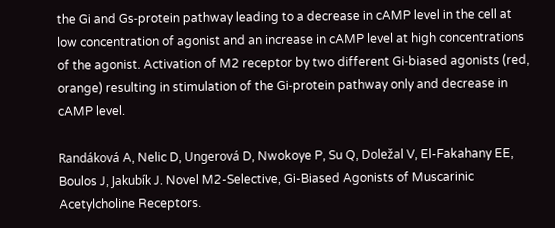the Gi and Gs‑protein pathway leading to a decrease in cAMP level in the cell at low concentration of agonist and an increase in cAMP level at high concentrations of the agonist. Activation of M2 receptor by two different Gi‑biased agonists (red, orange) resulting in stimulation of the Gi‑protein pathway only and decrease in cAMP level.

Randáková A, Nelic D, Ungerová D, Nwokoye P, Su Q, Doležal V, El-Fakahany EE, Boulos J, Jakubík J. Novel M2-Selective, Gi-Biased Agonists of Muscarinic Acetylcholine Receptors.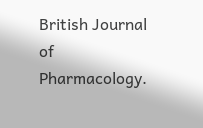British Journal of Pharmacology.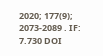2020; 177(9); 2073-2089 . IF: 7.730 DOI